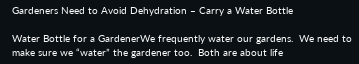Gardeners Need to Avoid Dehydration – Carry a Water Bottle

Water Bottle for a GardenerWe frequently water our gardens.  We need to make sure we “water” the gardener too.  Both are about life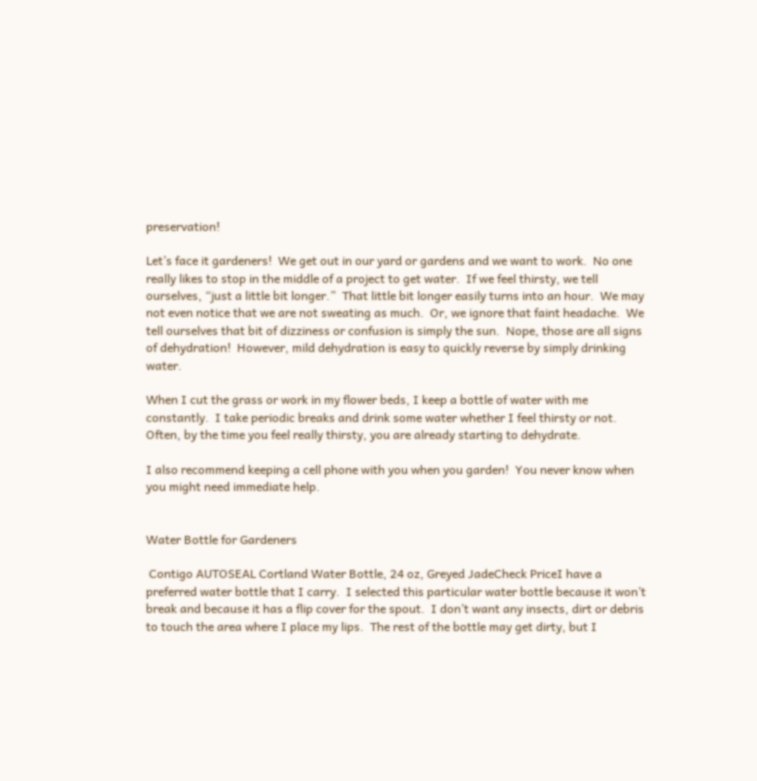preservation!

Let’s face it gardeners!  We get out in our yard or gardens and we want to work.  No one really likes to stop in the middle of a project to get water.  If we feel thirsty, we tell ourselves, “just a little bit longer.”  That little bit longer easily turns into an hour.  We may not even notice that we are not sweating as much.  Or, we ignore that faint headache.  We tell ourselves that bit of dizziness or confusion is simply the sun.  Nope, those are all signs of dehydration!  However, mild dehydration is easy to quickly reverse by simply drinking water.

When I cut the grass or work in my flower beds, I keep a bottle of water with me constantly.  I take periodic breaks and drink some water whether I feel thirsty or not.  Often, by the time you feel really thirsty, you are already starting to dehydrate.

I also recommend keeping a cell phone with you when you garden!  You never know when you might need immediate help.


Water Bottle for Gardeners

 Contigo AUTOSEAL Cortland Water Bottle, 24 oz, Greyed JadeCheck PriceI have a preferred water bottle that I carry.  I selected this particular water bottle because it won’t break and because it has a flip cover for the spout.  I don’t want any insects, dirt or debris to touch the area where I place my lips.  The rest of the bottle may get dirty, but I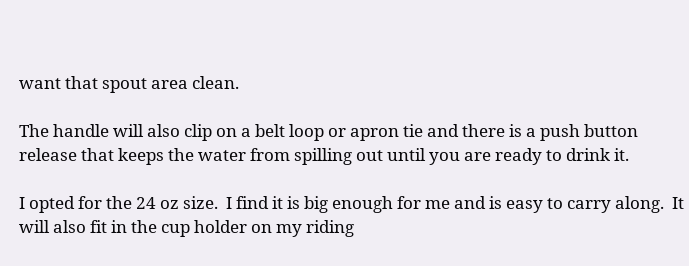want that spout area clean.

The handle will also clip on a belt loop or apron tie and there is a push button release that keeps the water from spilling out until you are ready to drink it.

I opted for the 24 oz size.  I find it is big enough for me and is easy to carry along.  It will also fit in the cup holder on my riding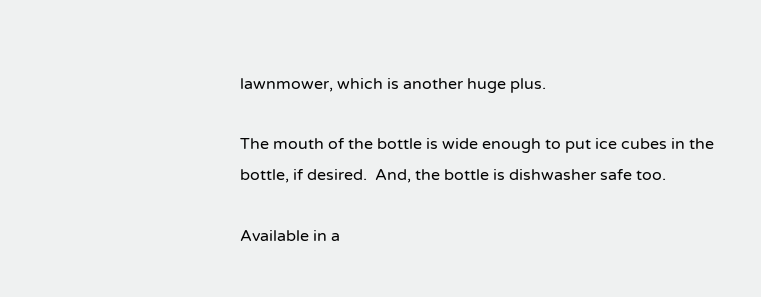lawnmower, which is another huge plus.

The mouth of the bottle is wide enough to put ice cubes in the bottle, if desired.  And, the bottle is dishwasher safe too.

Available in a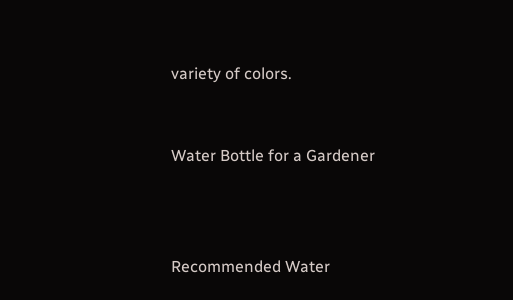variety of colors.


Water Bottle for a Gardener



Recommended Water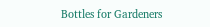Bottles for Gardeners